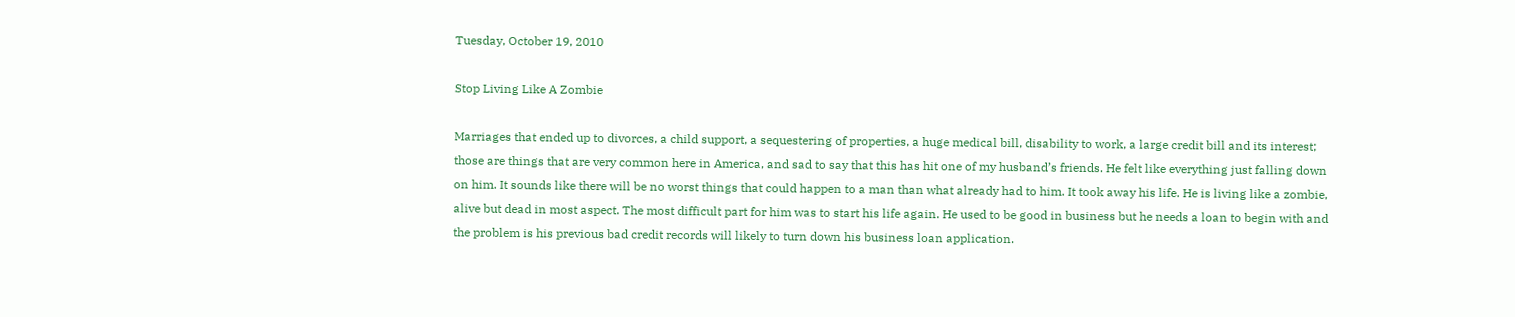Tuesday, October 19, 2010

Stop Living Like A Zombie

Marriages that ended up to divorces, a child support, a sequestering of properties, a huge medical bill, disability to work, a large credit bill and its interest; those are things that are very common here in America, and sad to say that this has hit one of my husband’s friends. He felt like everything just falling down on him. It sounds like there will be no worst things that could happen to a man than what already had to him. It took away his life. He is living like a zombie, alive but dead in most aspect. The most difficult part for him was to start his life again. He used to be good in business but he needs a loan to begin with and the problem is his previous bad credit records will likely to turn down his business loan application.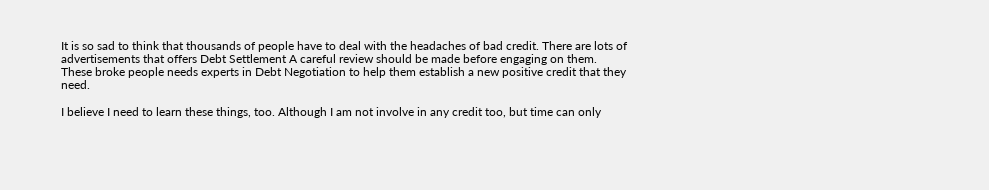It is so sad to think that thousands of people have to deal with the headaches of bad credit. There are lots of advertisements that offers Debt Settlement A careful review should be made before engaging on them. These broke people needs experts in Debt Negotiation to help them establish a new positive credit that they need.

I believe I need to learn these things, too. Although I am not involve in any credit too, but time can only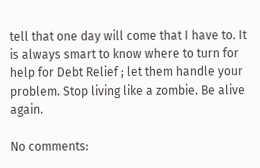tell that one day will come that I have to. It is always smart to know where to turn for help for Debt Relief ; let them handle your problem. Stop living like a zombie. Be alive again.

No comments: